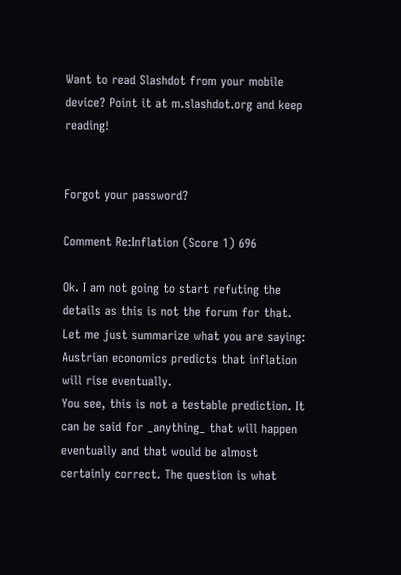Want to read Slashdot from your mobile device? Point it at m.slashdot.org and keep reading!


Forgot your password?

Comment Re:Inflation (Score 1) 696

Ok. I am not going to start refuting the details as this is not the forum for that. Let me just summarize what you are saying: Austrian economics predicts that inflation will rise eventually.
You see, this is not a testable prediction. It can be said for _anything_ that will happen eventually and that would be almost certainly correct. The question is what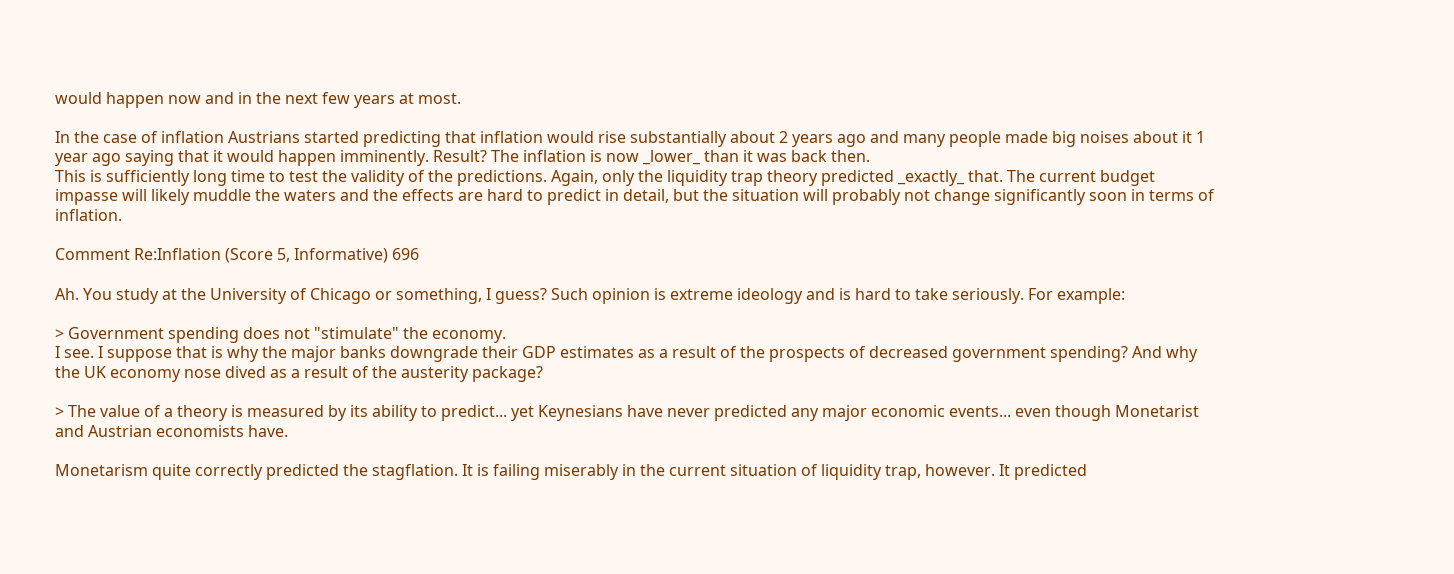would happen now and in the next few years at most.

In the case of inflation Austrians started predicting that inflation would rise substantially about 2 years ago and many people made big noises about it 1 year ago saying that it would happen imminently. Result? The inflation is now _lower_ than it was back then.
This is sufficiently long time to test the validity of the predictions. Again, only the liquidity trap theory predicted _exactly_ that. The current budget impasse will likely muddle the waters and the effects are hard to predict in detail, but the situation will probably not change significantly soon in terms of inflation.

Comment Re:Inflation (Score 5, Informative) 696

Ah. You study at the University of Chicago or something, I guess? Such opinion is extreme ideology and is hard to take seriously. For example:

> Government spending does not "stimulate" the economy.
I see. I suppose that is why the major banks downgrade their GDP estimates as a result of the prospects of decreased government spending? And why the UK economy nose dived as a result of the austerity package?

> The value of a theory is measured by its ability to predict... yet Keynesians have never predicted any major economic events... even though Monetarist and Austrian economists have.

Monetarism quite correctly predicted the stagflation. It is failing miserably in the current situation of liquidity trap, however. It predicted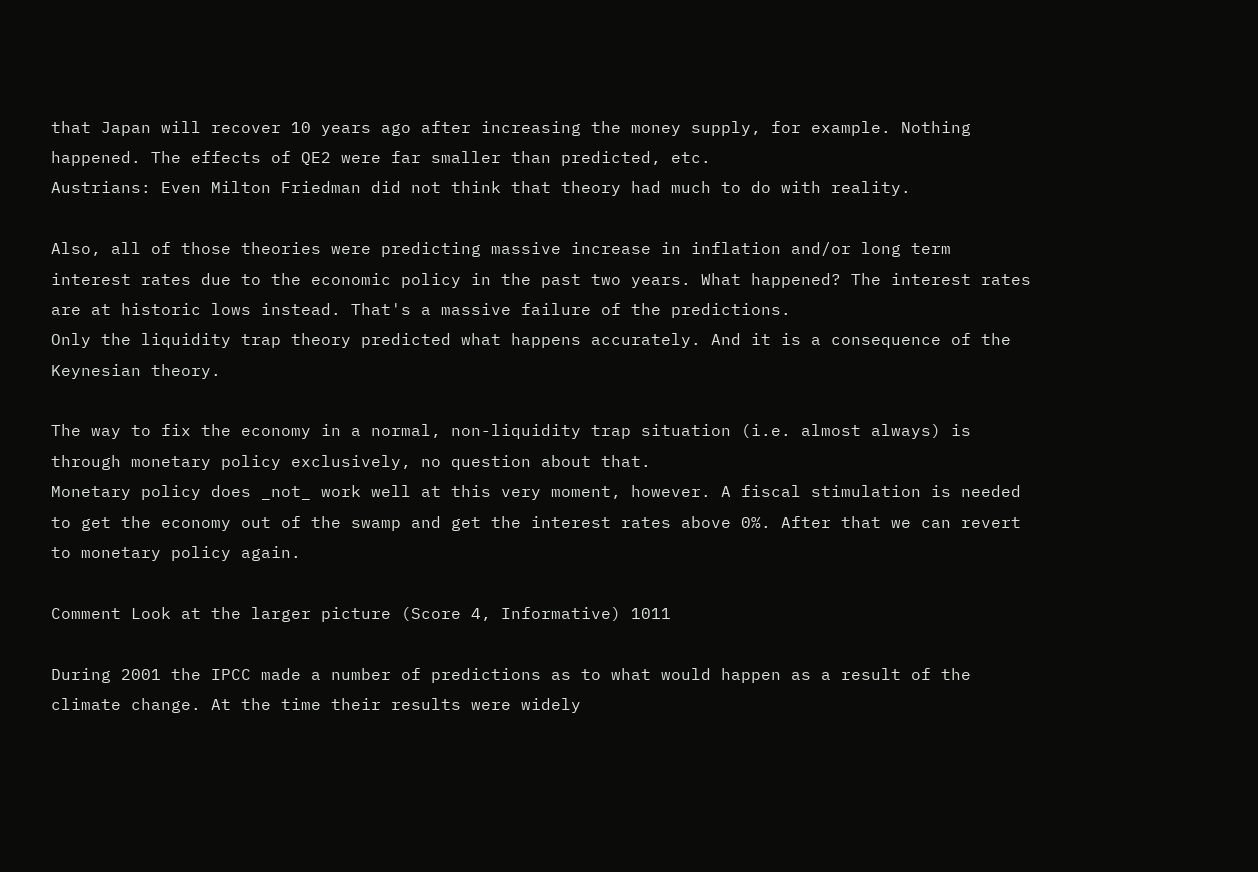that Japan will recover 10 years ago after increasing the money supply, for example. Nothing happened. The effects of QE2 were far smaller than predicted, etc.
Austrians: Even Milton Friedman did not think that theory had much to do with reality.

Also, all of those theories were predicting massive increase in inflation and/or long term interest rates due to the economic policy in the past two years. What happened? The interest rates are at historic lows instead. That's a massive failure of the predictions.
Only the liquidity trap theory predicted what happens accurately. And it is a consequence of the Keynesian theory.

The way to fix the economy in a normal, non-liquidity trap situation (i.e. almost always) is through monetary policy exclusively, no question about that.
Monetary policy does _not_ work well at this very moment, however. A fiscal stimulation is needed to get the economy out of the swamp and get the interest rates above 0%. After that we can revert to monetary policy again.

Comment Look at the larger picture (Score 4, Informative) 1011

During 2001 the IPCC made a number of predictions as to what would happen as a result of the climate change. At the time their results were widely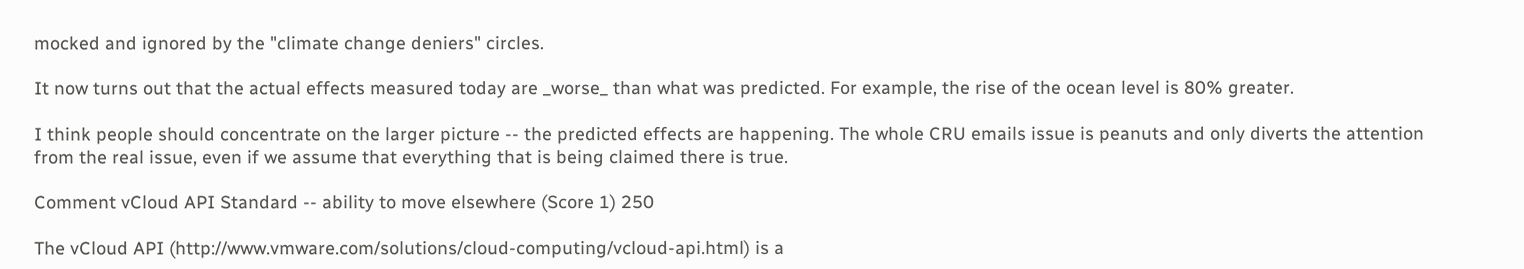mocked and ignored by the "climate change deniers" circles.

It now turns out that the actual effects measured today are _worse_ than what was predicted. For example, the rise of the ocean level is 80% greater.

I think people should concentrate on the larger picture -- the predicted effects are happening. The whole CRU emails issue is peanuts and only diverts the attention from the real issue, even if we assume that everything that is being claimed there is true.

Comment vCloud API Standard -- ability to move elsewhere (Score 1) 250

The vCloud API (http://www.vmware.com/solutions/cloud-computing/vcloud-api.html) is a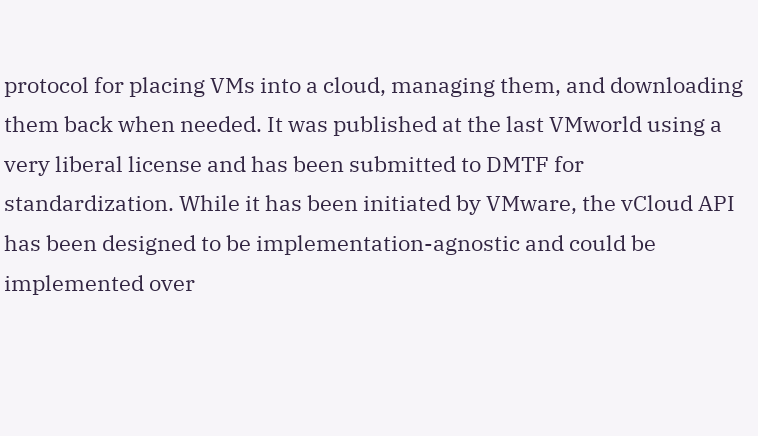protocol for placing VMs into a cloud, managing them, and downloading them back when needed. It was published at the last VMworld using a very liberal license and has been submitted to DMTF for standardization. While it has been initiated by VMware, the vCloud API has been designed to be implementation-agnostic and could be implemented over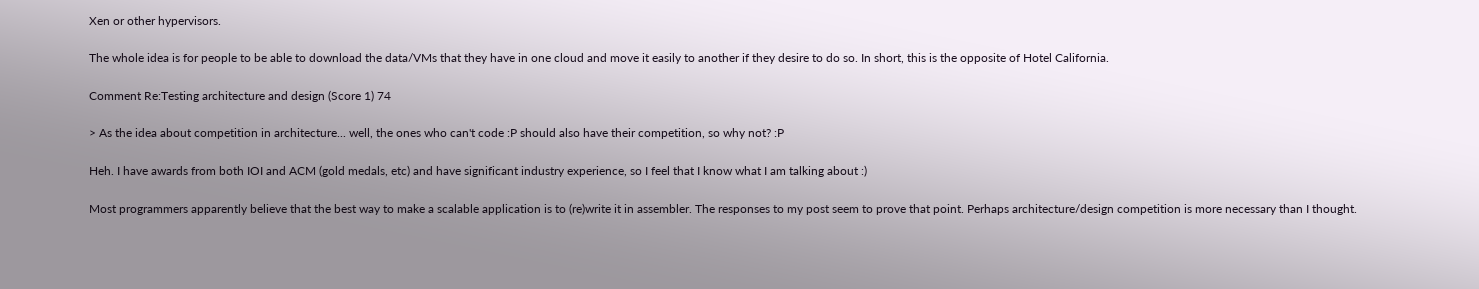Xen or other hypervisors.

The whole idea is for people to be able to download the data/VMs that they have in one cloud and move it easily to another if they desire to do so. In short, this is the opposite of Hotel California.

Comment Re:Testing architecture and design (Score 1) 74

> As the idea about competition in architecture... well, the ones who can't code :P should also have their competition, so why not? :P

Heh. I have awards from both IOI and ACM (gold medals, etc) and have significant industry experience, so I feel that I know what I am talking about :)

Most programmers apparently believe that the best way to make a scalable application is to (re)write it in assembler. The responses to my post seem to prove that point. Perhaps architecture/design competition is more necessary than I thought.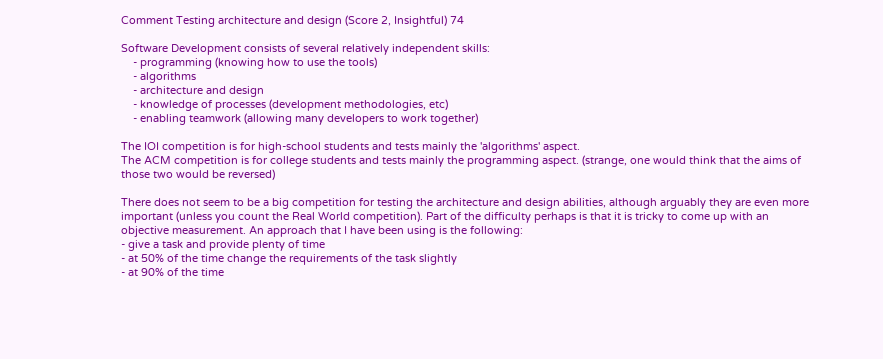Comment Testing architecture and design (Score 2, Insightful) 74

Software Development consists of several relatively independent skills:
    - programming (knowing how to use the tools)
    - algorithms
    - architecture and design
    - knowledge of processes (development methodologies, etc)
    - enabling teamwork (allowing many developers to work together)

The IOI competition is for high-school students and tests mainly the 'algorithms' aspect.
The ACM competition is for college students and tests mainly the programming aspect. (strange, one would think that the aims of those two would be reversed)

There does not seem to be a big competition for testing the architecture and design abilities, although arguably they are even more important (unless you count the Real World competition). Part of the difficulty perhaps is that it is tricky to come up with an objective measurement. An approach that I have been using is the following:
- give a task and provide plenty of time
- at 50% of the time change the requirements of the task slightly
- at 90% of the time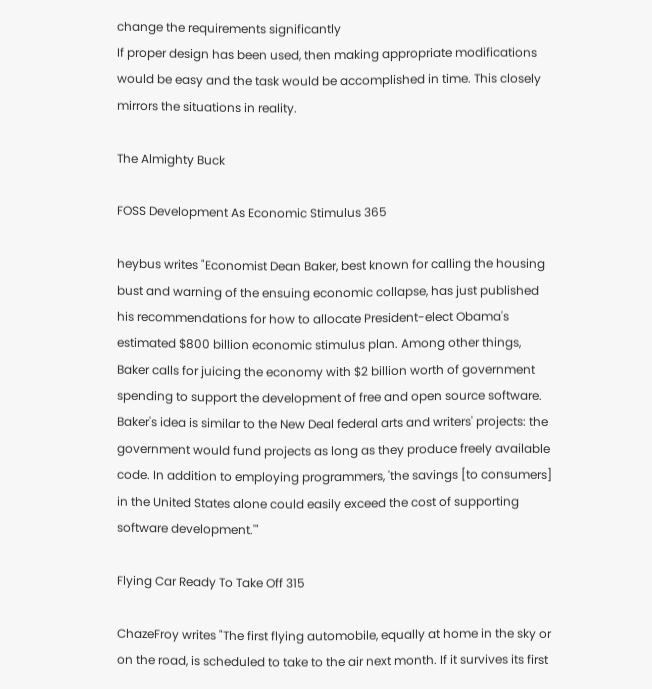change the requirements significantly
If proper design has been used, then making appropriate modifications would be easy and the task would be accomplished in time. This closely mirrors the situations in reality.

The Almighty Buck

FOSS Development As Economic Stimulus 365

heybus writes "Economist Dean Baker, best known for calling the housing bust and warning of the ensuing economic collapse, has just published his recommendations for how to allocate President-elect Obama's estimated $800 billion economic stimulus plan. Among other things, Baker calls for juicing the economy with $2 billion worth of government spending to support the development of free and open source software. Baker's idea is similar to the New Deal federal arts and writers' projects: the government would fund projects as long as they produce freely available code. In addition to employing programmers, 'the savings [to consumers] in the United States alone could easily exceed the cost of supporting software development.'"

Flying Car Ready To Take Off 315

ChazeFroy writes "The first flying automobile, equally at home in the sky or on the road, is scheduled to take to the air next month. If it survives its first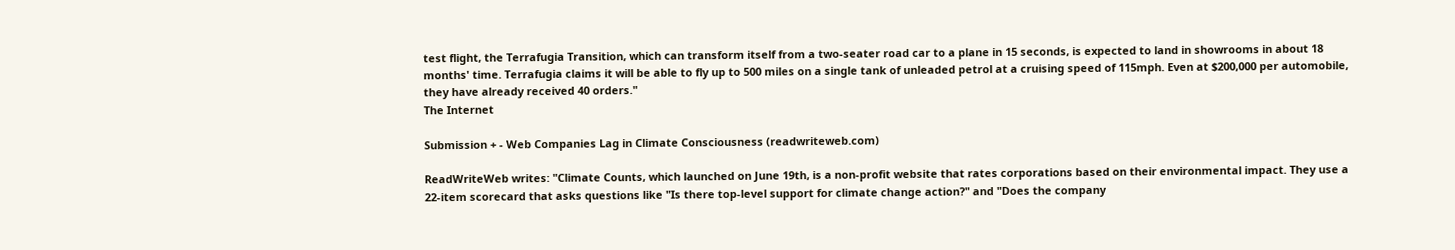test flight, the Terrafugia Transition, which can transform itself from a two-seater road car to a plane in 15 seconds, is expected to land in showrooms in about 18 months' time. Terrafugia claims it will be able to fly up to 500 miles on a single tank of unleaded petrol at a cruising speed of 115mph. Even at $200,000 per automobile, they have already received 40 orders."
The Internet

Submission + - Web Companies Lag in Climate Consciousness (readwriteweb.com)

ReadWriteWeb writes: "Climate Counts, which launched on June 19th, is a non-profit website that rates corporations based on their environmental impact. They use a 22-item scorecard that asks questions like "Is there top-level support for climate change action?" and "Does the company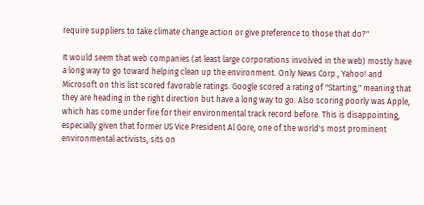require suppliers to take climate change action or give preference to those that do?"

It would seem that web companies (at least large corporations involved in the web) mostly have a long way to go toward helping clean up the environment. Only News Corp., Yahoo! and Microsoft on this list scored favorable ratings. Google scored a rating of "Starting," meaning that they are heading in the right direction but have a long way to go. Also scoring poorly was Apple, which has come under fire for their environmental track record before. This is disappointing, especially given that former US Vice President Al Gore, one of the world's most prominent environmental activists, sits on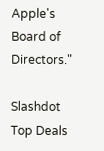Apple's Board of Directors."

Slashdot Top Deals